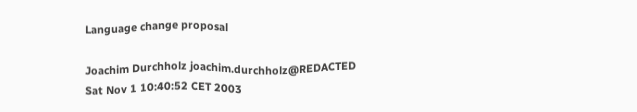Language change proposal

Joachim Durchholz joachim.durchholz@REDACTED
Sat Nov 1 10:40:52 CET 2003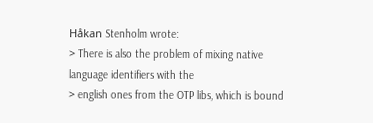Håkan Stenholm wrote:
> There is also the problem of mixing native language identifiers with the
> english ones from the OTP libs, which is bound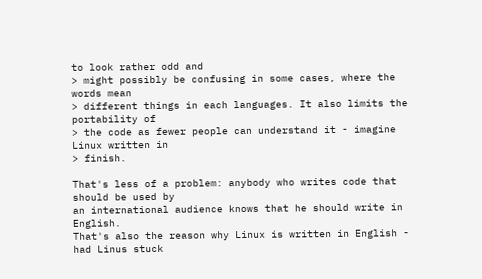to look rather odd and
> might possibly be confusing in some cases, where the words mean
> different things in each languages. It also limits the portability of
> the code as fewer people can understand it - imagine Linux written in
> finish.

That's less of a problem: anybody who writes code that should be used by
an international audience knows that he should write in English.
That's also the reason why Linux is written in English - had Linus stuck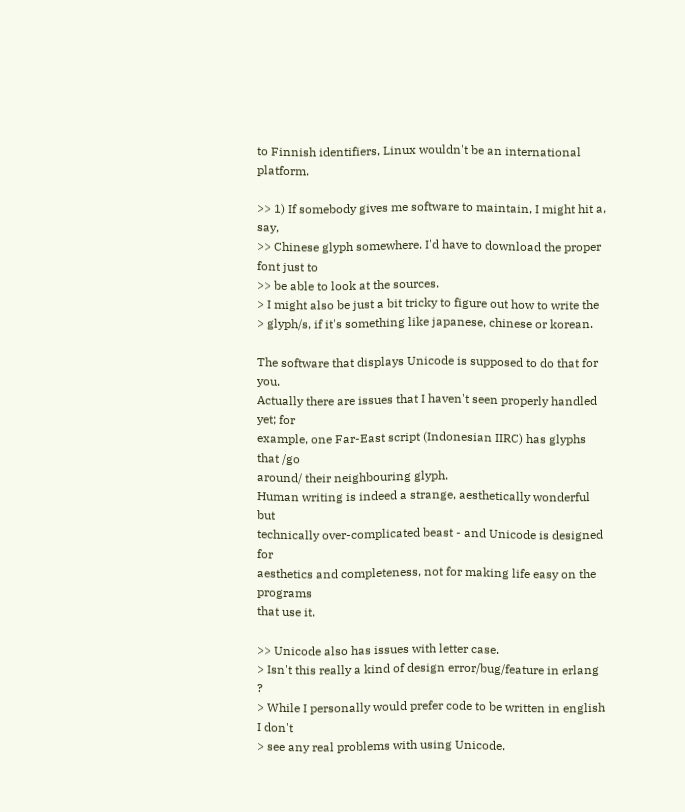to Finnish identifiers, Linux wouldn't be an international platform.

>> 1) If somebody gives me software to maintain, I might hit a, say,
>> Chinese glyph somewhere. I'd have to download the proper font just to
>> be able to look at the sources.
> I might also be just a bit tricky to figure out how to write the
> glyph/s, if it's something like japanese, chinese or korean.

The software that displays Unicode is supposed to do that for you.
Actually there are issues that I haven't seen properly handled yet; for
example, one Far-East script (Indonesian IIRC) has glyphs that /go
around/ their neighbouring glyph.
Human writing is indeed a strange, aesthetically wonderful but
technically over-complicated beast - and Unicode is designed for
aesthetics and completeness, not for making life easy on the programs
that use it.

>> Unicode also has issues with letter case.
> Isn't this really a kind of design error/bug/feature in erlang ?
> While I personally would prefer code to be written in english I don't
> see any real problems with using Unicode.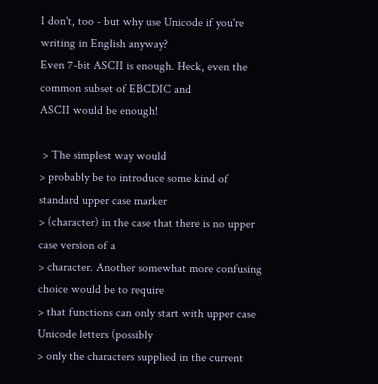I don't, too - but why use Unicode if you're writing in English anyway?
Even 7-bit ASCII is enough. Heck, even the common subset of EBCDIC and
ASCII would be enough!

 > The simplest way would
> probably be to introduce some kind of standard upper case marker
> (character) in the case that there is no upper case version of a
> character. Another somewhat more confusing choice would be to require
> that functions can only start with upper case Unicode letters (possibly
> only the characters supplied in the current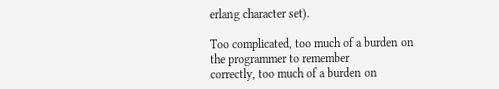erlang character set).

Too complicated, too much of a burden on the programmer to remember
correctly, too much of a burden on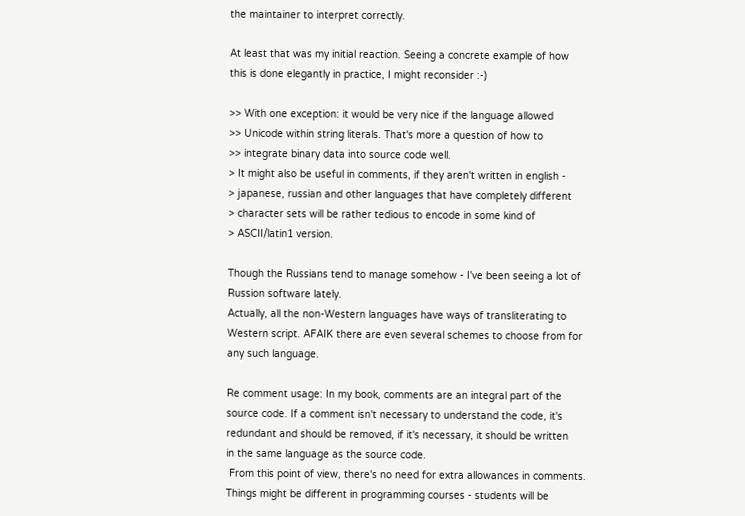the maintainer to interpret correctly.

At least that was my initial reaction. Seeing a concrete example of how
this is done elegantly in practice, I might reconsider :-)

>> With one exception: it would be very nice if the language allowed
>> Unicode within string literals. That's more a question of how to
>> integrate binary data into source code well.
> It might also be useful in comments, if they aren't written in english -
> japanese, russian and other languages that have completely different
> character sets will be rather tedious to encode in some kind of
> ASCII/latin1 version.

Though the Russians tend to manage somehow - I've been seeing a lot of
Russion software lately.
Actually, all the non-Western languages have ways of transliterating to
Western script. AFAIK there are even several schemes to choose from for
any such language.

Re comment usage: In my book, comments are an integral part of the
source code. If a comment isn't necessary to understand the code, it's
redundant and should be removed, if it's necessary, it should be written
in the same language as the source code.
 From this point of view, there's no need for extra allowances in comments.
Things might be different in programming courses - students will be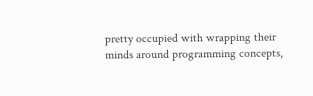pretty occupied with wrapping their minds around programming concepts,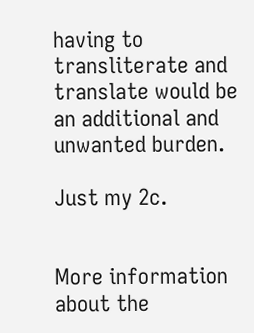having to transliterate and translate would be an additional and
unwanted burden.

Just my 2c.


More information about the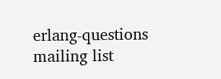erlang-questions mailing list